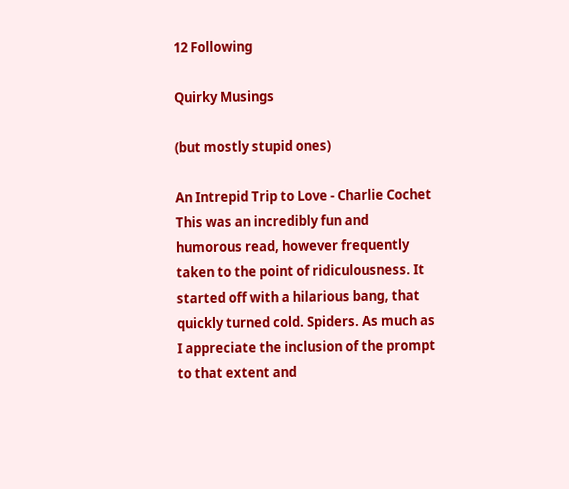12 Following

Quirky Musings

(but mostly stupid ones)

An Intrepid Trip to Love - Charlie Cochet This was an incredibly fun and humorous read, however frequently taken to the point of ridiculousness. It started off with a hilarious bang, that quickly turned cold. Spiders. As much as I appreciate the inclusion of the prompt to that extent and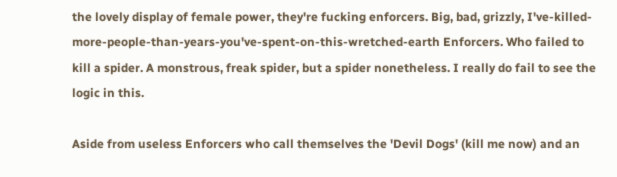the lovely display of female power, they're fucking enforcers. Big, bad, grizzly, I've-killed-more-people-than-years-you've-spent-on-this-wretched-earth Enforcers. Who failed to kill a spider. A monstrous, freak spider, but a spider nonetheless. I really do fail to see the logic in this.

Aside from useless Enforcers who call themselves the 'Devil Dogs' (kill me now) and an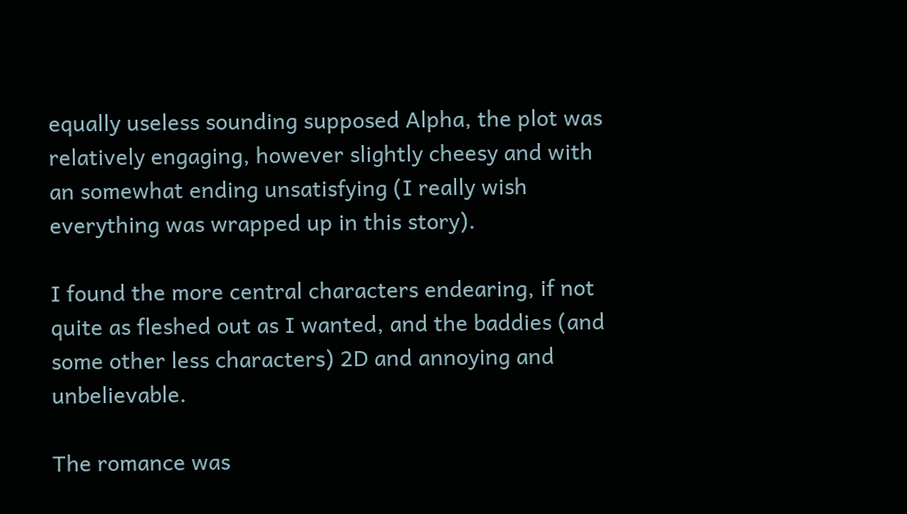equally useless sounding supposed Alpha, the plot was relatively engaging, however slightly cheesy and with an somewhat ending unsatisfying (I really wish everything was wrapped up in this story).

I found the more central characters endearing, if not quite as fleshed out as I wanted, and the baddies (and some other less characters) 2D and annoying and unbelievable.

The romance was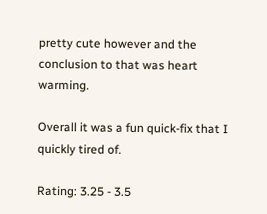pretty cute however and the conclusion to that was heart warming.

Overall it was a fun quick-fix that I quickly tired of.

Rating: 3.25 - 3.5